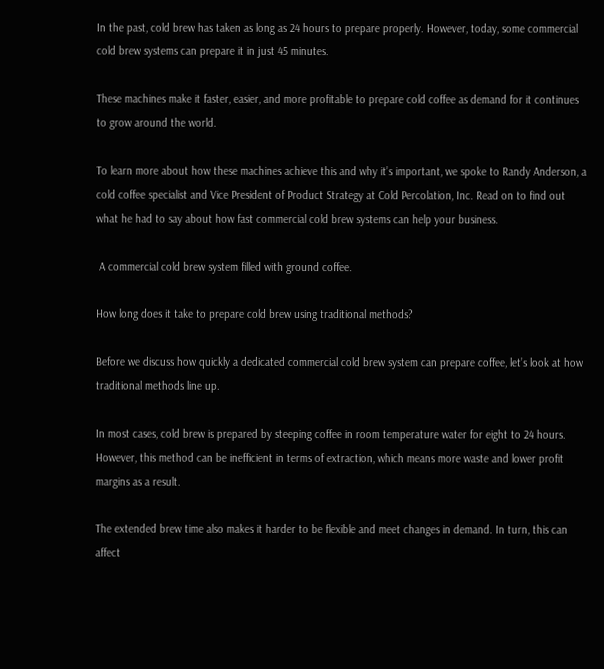In the past, cold brew has taken as long as 24 hours to prepare properly. However, today, some commercial cold brew systems can prepare it in just 45 minutes.

These machines make it faster, easier, and more profitable to prepare cold coffee as demand for it continues to grow around the world.

To learn more about how these machines achieve this and why it’s important, we spoke to Randy Anderson, a cold coffee specialist and Vice President of Product Strategy at Cold Percolation, Inc. Read on to find out what he had to say about how fast commercial cold brew systems can help your business.

 A commercial cold brew system filled with ground coffee.

How long does it take to prepare cold brew using traditional methods?

Before we discuss how quickly a dedicated commercial cold brew system can prepare coffee, let’s look at how traditional methods line up.

In most cases, cold brew is prepared by steeping coffee in room temperature water for eight to 24 hours. However, this method can be inefficient in terms of extraction, which means more waste and lower profit margins as a result.

The extended brew time also makes it harder to be flexible and meet changes in demand. In turn, this can affect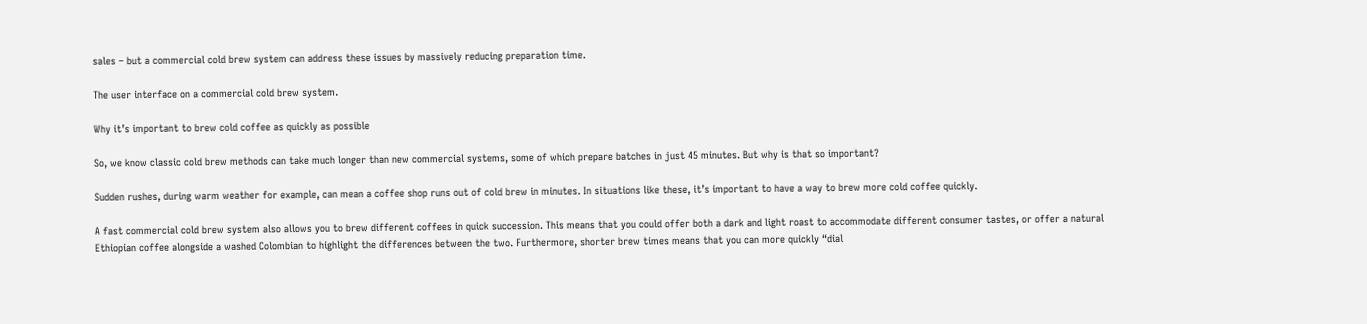sales – but a commercial cold brew system can address these issues by massively reducing preparation time.

The user interface on a commercial cold brew system.

Why it’s important to brew cold coffee as quickly as possible

So, we know classic cold brew methods can take much longer than new commercial systems, some of which prepare batches in just 45 minutes. But why is that so important?

Sudden rushes, during warm weather for example, can mean a coffee shop runs out of cold brew in minutes. In situations like these, it’s important to have a way to brew more cold coffee quickly.

A fast commercial cold brew system also allows you to brew different coffees in quick succession. This means that you could offer both a dark and light roast to accommodate different consumer tastes, or offer a natural Ethiopian coffee alongside a washed Colombian to highlight the differences between the two. Furthermore, shorter brew times means that you can more quickly “dial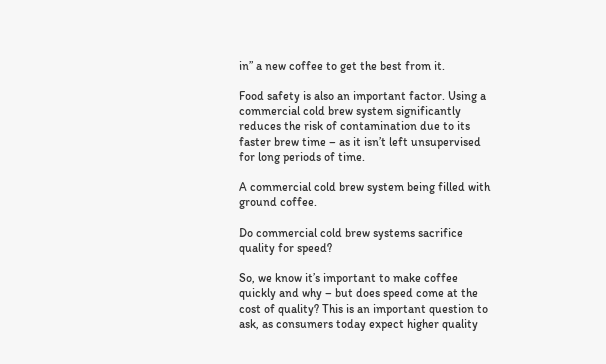in” a new coffee to get the best from it.

Food safety is also an important factor. Using a commercial cold brew system significantly reduces the risk of contamination due to its faster brew time – as it isn’t left unsupervised for long periods of time.

A commercial cold brew system being filled with ground coffee.

Do commercial cold brew systems sacrifice quality for speed?

So, we know it’s important to make coffee quickly and why – but does speed come at the cost of quality? This is an important question to ask, as consumers today expect higher quality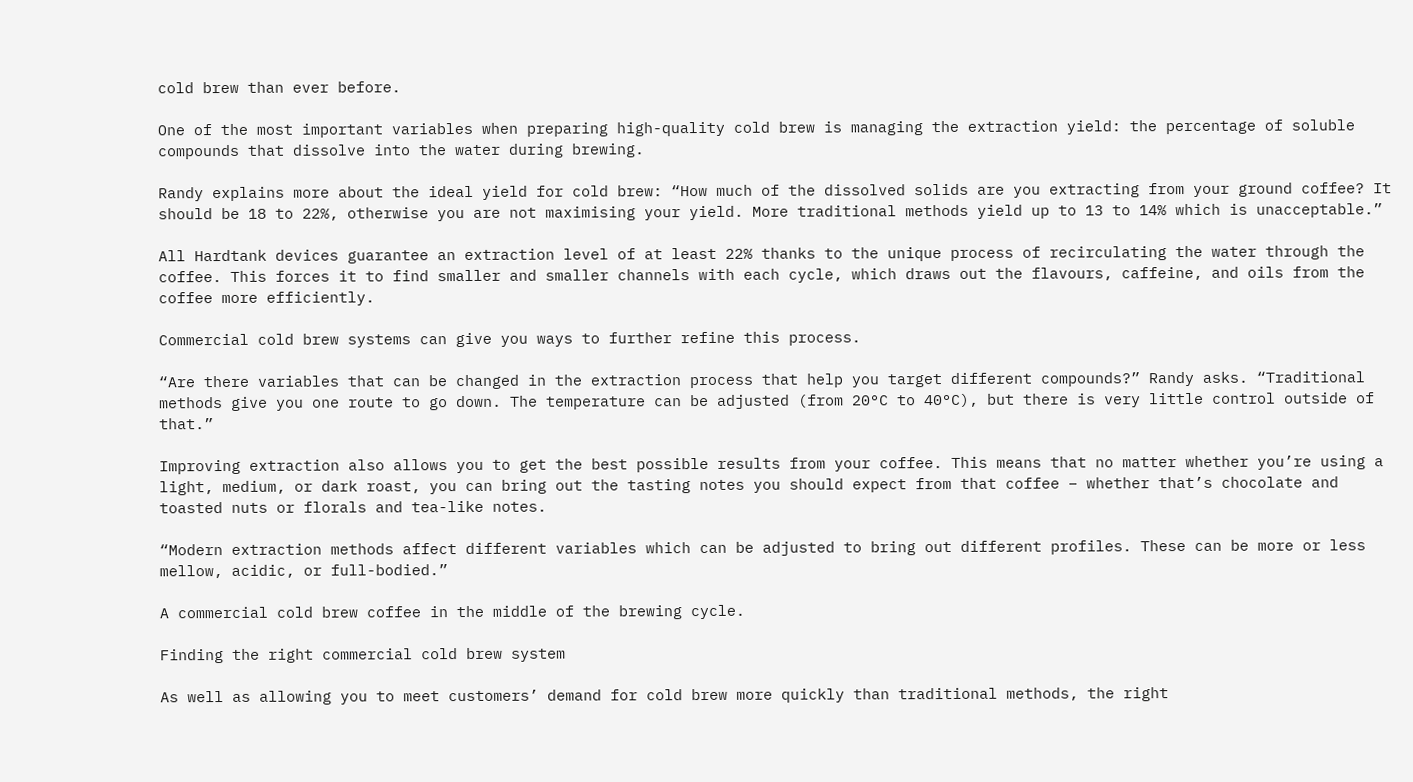cold brew than ever before.

One of the most important variables when preparing high-quality cold brew is managing the extraction yield: the percentage of soluble compounds that dissolve into the water during brewing.

Randy explains more about the ideal yield for cold brew: “How much of the dissolved solids are you extracting from your ground coffee? It should be 18 to 22%, otherwise you are not maximising your yield. More traditional methods yield up to 13 to 14% which is unacceptable.”

All Hardtank devices guarantee an extraction level of at least 22% thanks to the unique process of recirculating the water through the coffee. This forces it to find smaller and smaller channels with each cycle, which draws out the flavours, caffeine, and oils from the coffee more efficiently.

Commercial cold brew systems can give you ways to further refine this process.

“Are there variables that can be changed in the extraction process that help you target different compounds?” Randy asks. “Traditional methods give you one route to go down. The temperature can be adjusted (from 20°C to 40°C), but there is very little control outside of that.”

Improving extraction also allows you to get the best possible results from your coffee. This means that no matter whether you’re using a light, medium, or dark roast, you can bring out the tasting notes you should expect from that coffee – whether that’s chocolate and toasted nuts or florals and tea-like notes.

“Modern extraction methods affect different variables which can be adjusted to bring out different profiles. These can be more or less mellow, acidic, or full-bodied.”

A commercial cold brew coffee in the middle of the brewing cycle.

Finding the right commercial cold brew system

As well as allowing you to meet customers’ demand for cold brew more quickly than traditional methods, the right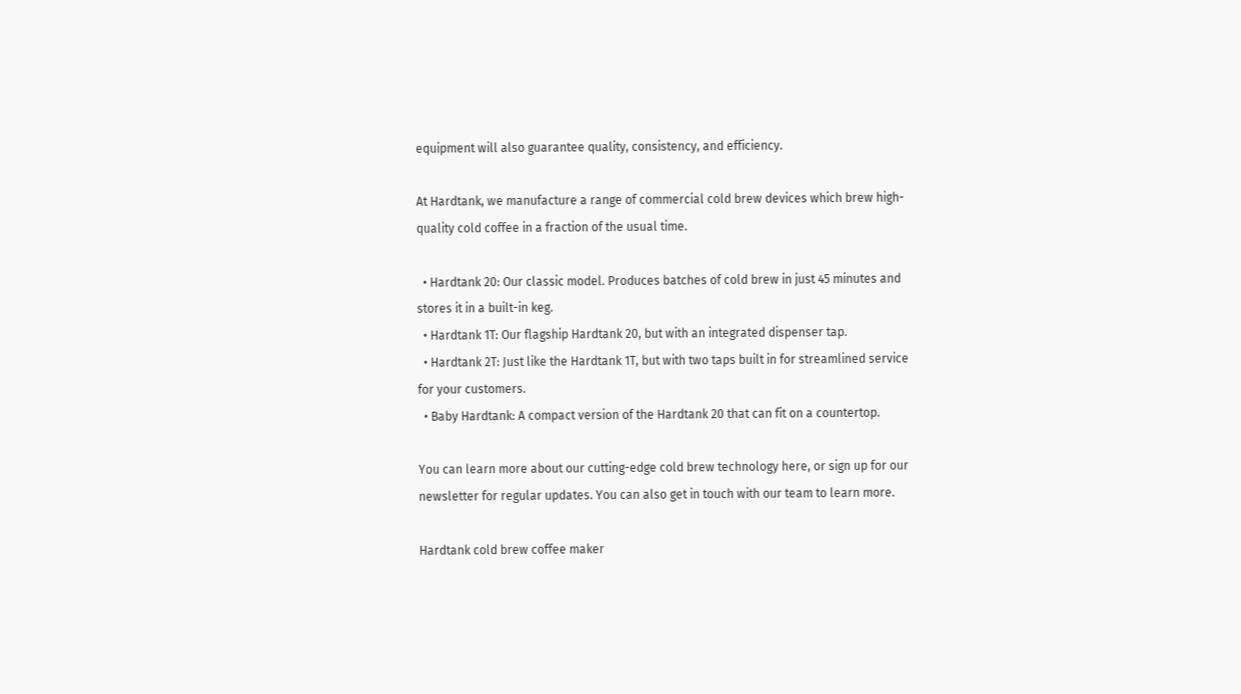equipment will also guarantee quality, consistency, and efficiency.

At Hardtank, we manufacture a range of commercial cold brew devices which brew high-quality cold coffee in a fraction of the usual time.

  • Hardtank 20: Our classic model. Produces batches of cold brew in just 45 minutes and stores it in a built-in keg.
  • Hardtank 1T: Our flagship Hardtank 20, but with an integrated dispenser tap.
  • Hardtank 2T: Just like the Hardtank 1T, but with two taps built in for streamlined service for your customers.
  • Baby Hardtank: A compact version of the Hardtank 20 that can fit on a countertop.

You can learn more about our cutting-edge cold brew technology here, or sign up for our newsletter for regular updates. You can also get in touch with our team to learn more.

Hardtank cold brew coffee maker